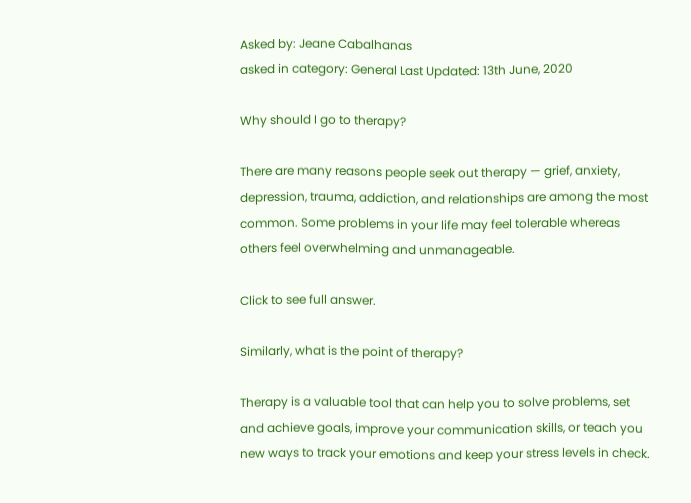Asked by: Jeane Cabalhanas
asked in category: General Last Updated: 13th June, 2020

Why should I go to therapy?

There are many reasons people seek out therapy — grief, anxiety, depression, trauma, addiction, and relationships are among the most common. Some problems in your life may feel tolerable whereas others feel overwhelming and unmanageable.

Click to see full answer.

Similarly, what is the point of therapy?

Therapy is a valuable tool that can help you to solve problems, set and achieve goals, improve your communication skills, or teach you new ways to track your emotions and keep your stress levels in check.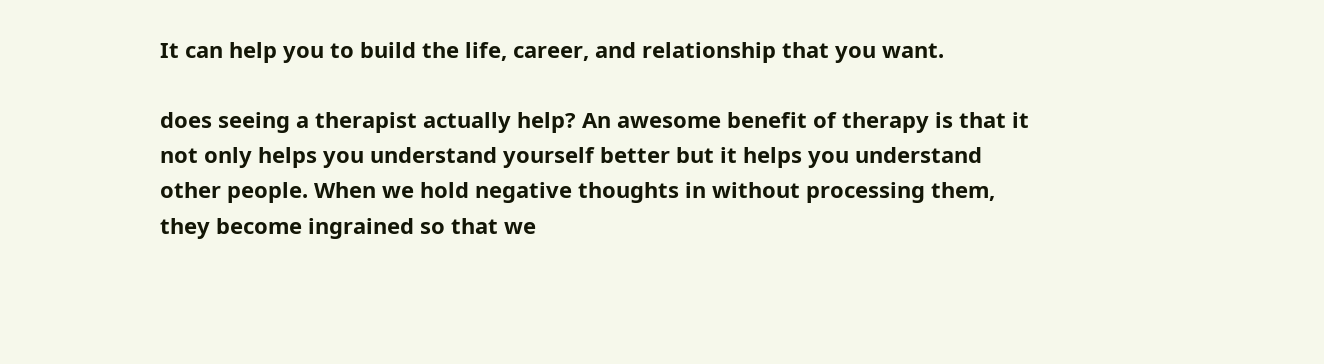It can help you to build the life, career, and relationship that you want.

does seeing a therapist actually help? An awesome benefit of therapy is that it not only helps you understand yourself better but it helps you understand other people. When we hold negative thoughts in without processing them, they become ingrained so that we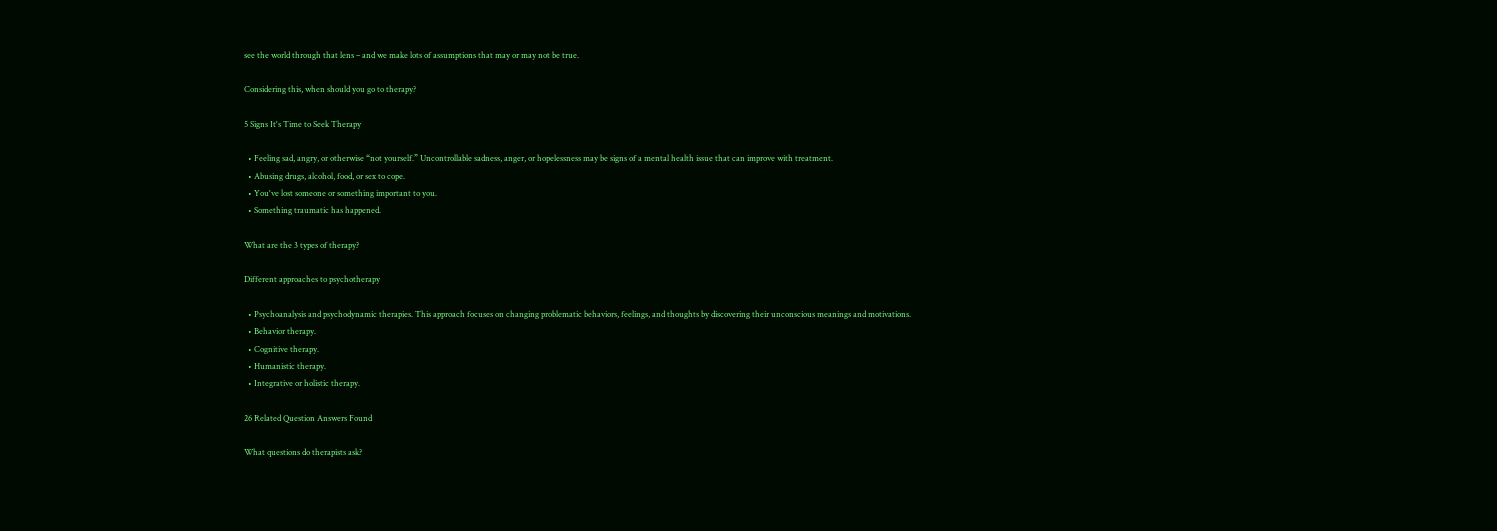see the world through that lens – and we make lots of assumptions that may or may not be true.

Considering this, when should you go to therapy?

5 Signs It's Time to Seek Therapy

  • Feeling sad, angry, or otherwise “not yourself.” Uncontrollable sadness, anger, or hopelessness may be signs of a mental health issue that can improve with treatment.
  • Abusing drugs, alcohol, food, or sex to cope.
  • You've lost someone or something important to you.
  • Something traumatic has happened.

What are the 3 types of therapy?

Different approaches to psychotherapy

  • Psychoanalysis and psychodynamic therapies. This approach focuses on changing problematic behaviors, feelings, and thoughts by discovering their unconscious meanings and motivations.
  • Behavior therapy.
  • Cognitive therapy.
  • Humanistic therapy.
  • Integrative or holistic therapy.

26 Related Question Answers Found

What questions do therapists ask?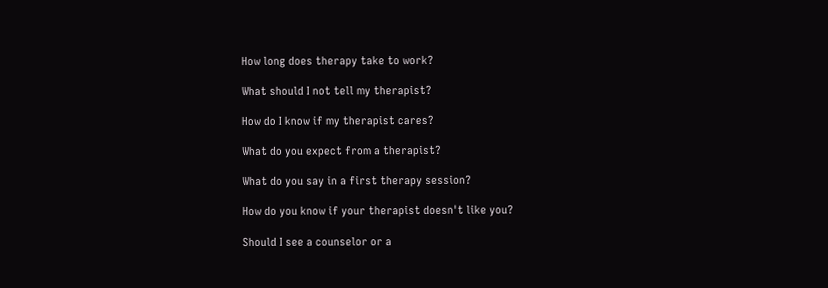How long does therapy take to work?

What should I not tell my therapist?

How do I know if my therapist cares?

What do you expect from a therapist?

What do you say in a first therapy session?

How do you know if your therapist doesn't like you?

Should I see a counselor or a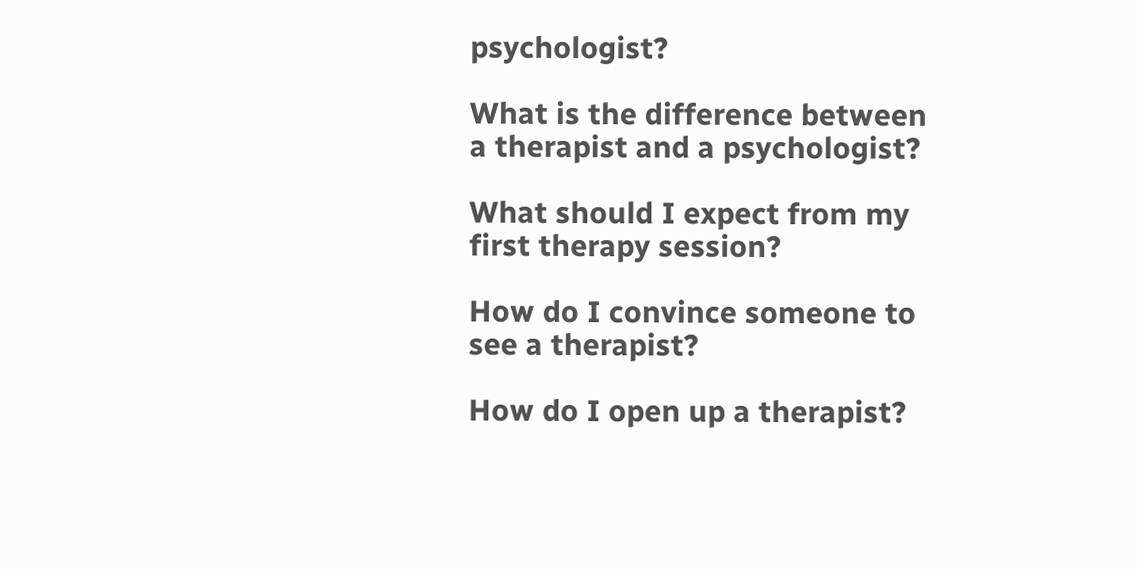psychologist?

What is the difference between a therapist and a psychologist?

What should I expect from my first therapy session?

How do I convince someone to see a therapist?

How do I open up a therapist?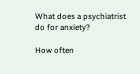What does a psychiatrist do for anxiety?

How often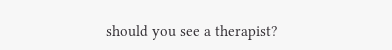should you see a therapist?